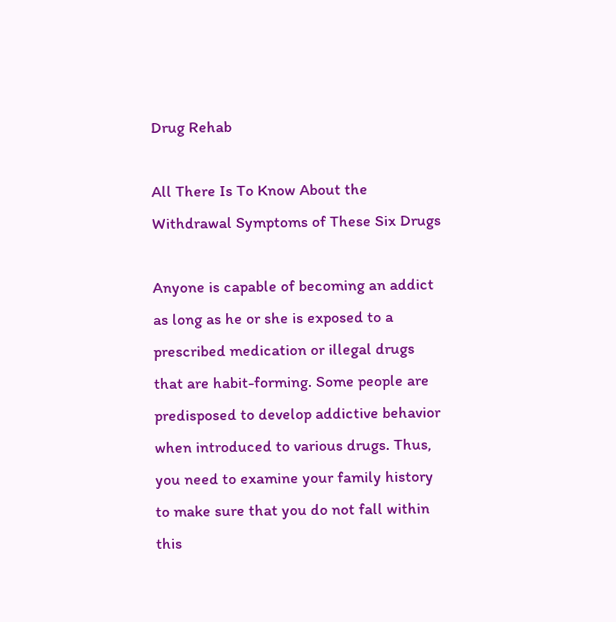Drug Rehab

All There Is To Know About the Withdrawal Symptoms of These Six Drugs

Anyone is capable of becoming an addict as long as he or she is exposed to a prescribed medication or illegal drugs that are habit-forming. Some people are predisposed to develop addictive behavior when introduced to various drugs. Thus, you need to examine your family history to make sure that you do not fall within this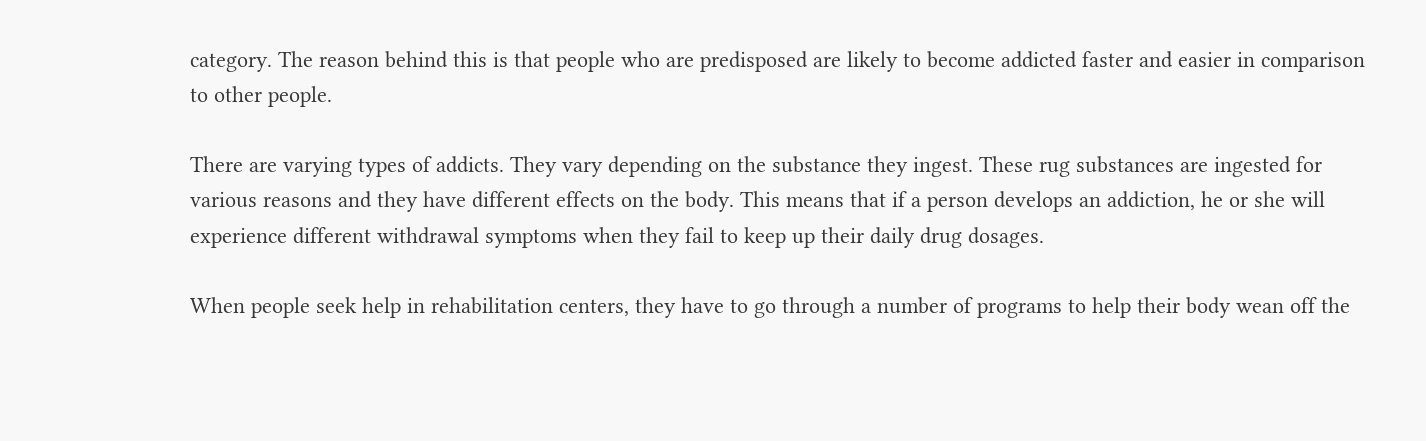category. The reason behind this is that people who are predisposed are likely to become addicted faster and easier in comparison to other people.

There are varying types of addicts. They vary depending on the substance they ingest. These rug substances are ingested for various reasons and they have different effects on the body. This means that if a person develops an addiction, he or she will experience different withdrawal symptoms when they fail to keep up their daily drug dosages.

When people seek help in rehabilitation centers, they have to go through a number of programs to help their body wean off the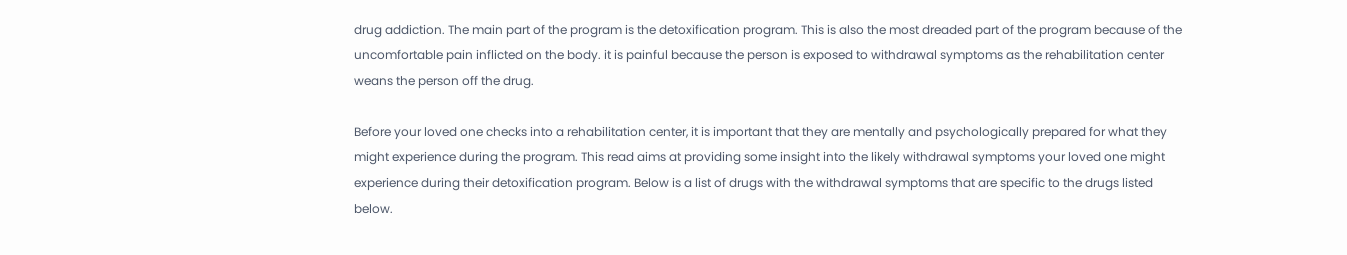drug addiction. The main part of the program is the detoxification program. This is also the most dreaded part of the program because of the uncomfortable pain inflicted on the body. it is painful because the person is exposed to withdrawal symptoms as the rehabilitation center weans the person off the drug.

Before your loved one checks into a rehabilitation center, it is important that they are mentally and psychologically prepared for what they might experience during the program. This read aims at providing some insight into the likely withdrawal symptoms your loved one might experience during their detoxification program. Below is a list of drugs with the withdrawal symptoms that are specific to the drugs listed below.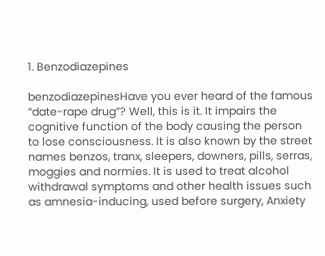1. Benzodiazepines

benzodiazepinesHave you ever heard of the famous “date-rape drug”? Well, this is it. It impairs the cognitive function of the body causing the person to lose consciousness. It is also known by the street names benzos, tranx, sleepers, downers, pills, serras, moggies and normies. It is used to treat alcohol withdrawal symptoms and other health issues such as amnesia-inducing, used before surgery, Anxiety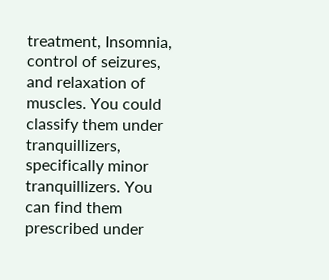treatment, Insomnia, control of seizures, and relaxation of muscles. You could classify them under tranquillizers, specifically minor tranquillizers. You can find them prescribed under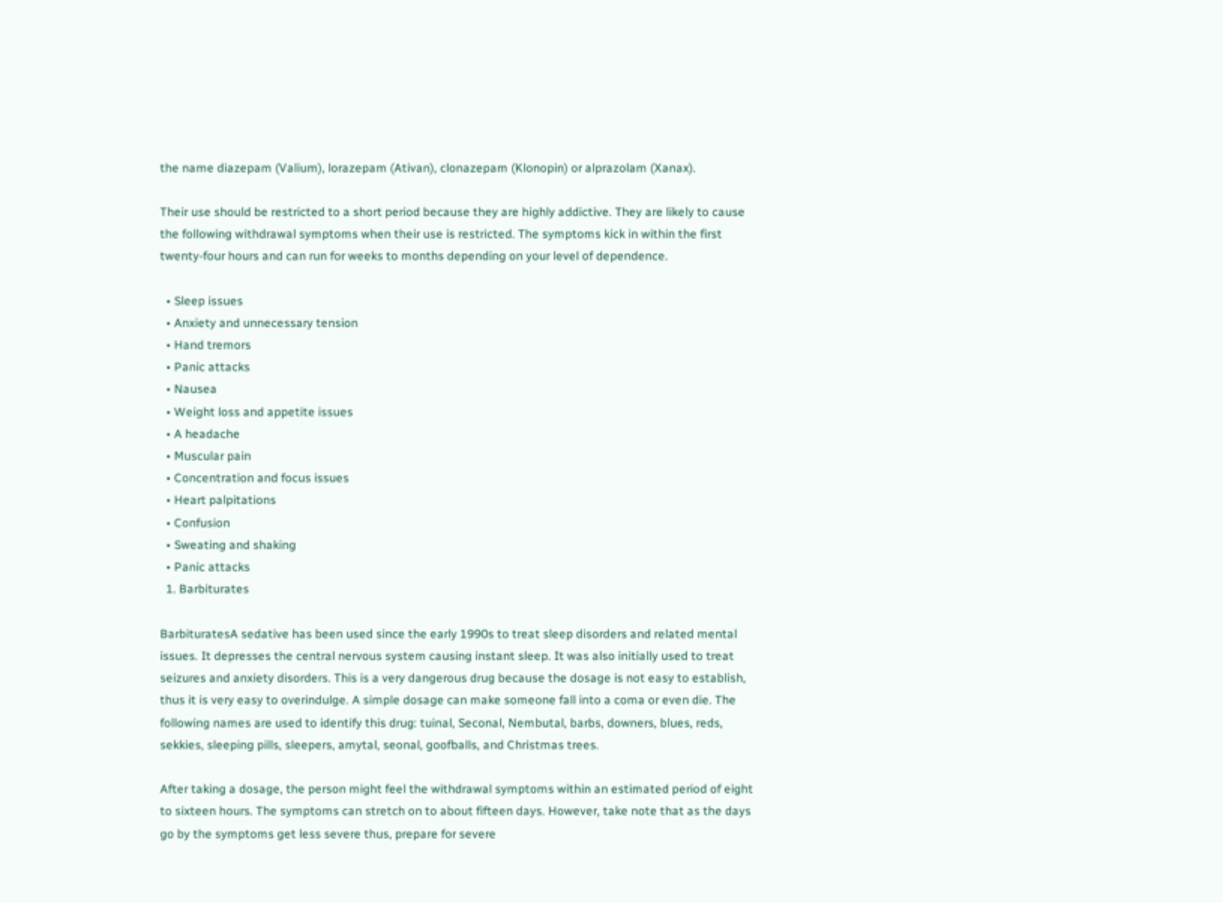the name diazepam (Valium), lorazepam (Ativan), clonazepam (Klonopin) or alprazolam (Xanax).

Their use should be restricted to a short period because they are highly addictive. They are likely to cause the following withdrawal symptoms when their use is restricted. The symptoms kick in within the first twenty-four hours and can run for weeks to months depending on your level of dependence.

  • Sleep issues
  • Anxiety and unnecessary tension
  • Hand tremors
  • Panic attacks
  • Nausea
  • Weight loss and appetite issues
  • A headache
  • Muscular pain
  • Concentration and focus issues
  • Heart palpitations
  • Confusion
  • Sweating and shaking
  • Panic attacks
  1. Barbiturates

BarbituratesA sedative has been used since the early 1990s to treat sleep disorders and related mental issues. It depresses the central nervous system causing instant sleep. It was also initially used to treat seizures and anxiety disorders. This is a very dangerous drug because the dosage is not easy to establish, thus it is very easy to overindulge. A simple dosage can make someone fall into a coma or even die. The following names are used to identify this drug: tuinal, Seconal, Nembutal, barbs, downers, blues, reds, sekkies, sleeping pills, sleepers, amytal, seonal, goofballs, and Christmas trees.

After taking a dosage, the person might feel the withdrawal symptoms within an estimated period of eight to sixteen hours. The symptoms can stretch on to about fifteen days. However, take note that as the days go by the symptoms get less severe thus, prepare for severe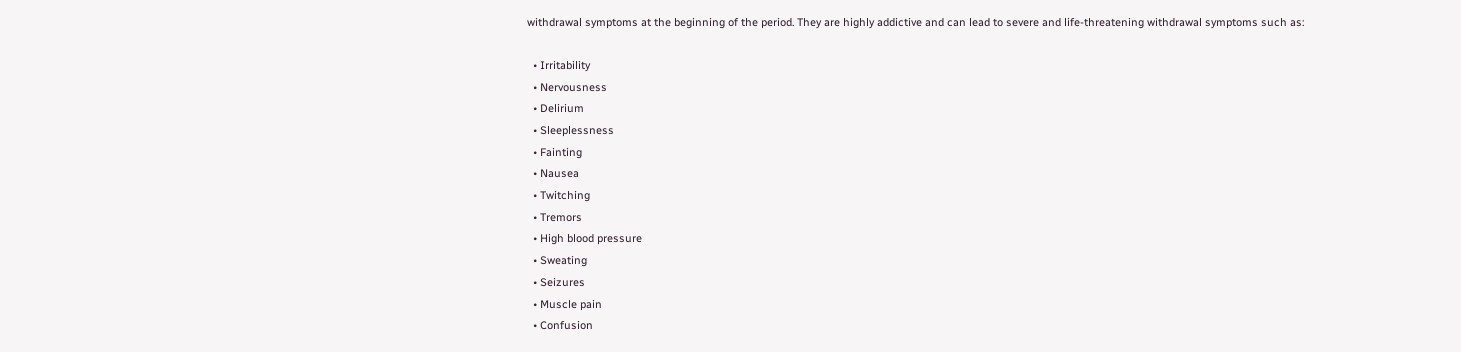withdrawal symptoms at the beginning of the period. They are highly addictive and can lead to severe and life-threatening withdrawal symptoms such as:

  • Irritability
  • Nervousness
  • Delirium
  • Sleeplessness
  • Fainting
  • Nausea
  • Twitching
  • Tremors
  • High blood pressure
  • Sweating
  • Seizures
  • Muscle pain
  • Confusion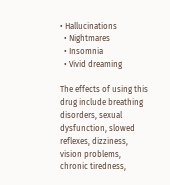• Hallucinations
  • Nightmares
  • Insomnia
  • Vivid dreaming

The effects of using this drug include breathing disorders, sexual dysfunction, slowed reflexes, dizziness, vision problems, chronic tiredness,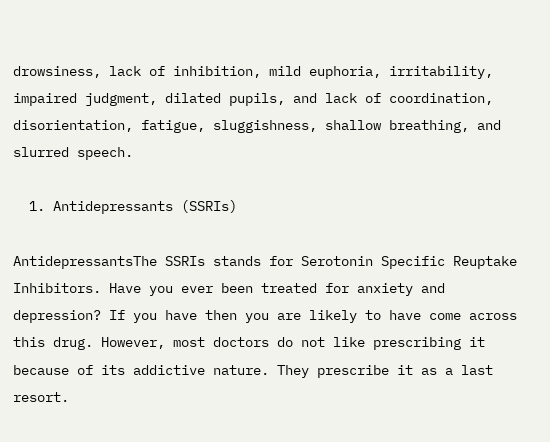drowsiness, lack of inhibition, mild euphoria, irritability, impaired judgment, dilated pupils, and lack of coordination, disorientation, fatigue, sluggishness, shallow breathing, and slurred speech.

  1. Antidepressants (SSRIs)

AntidepressantsThe SSRIs stands for Serotonin Specific Reuptake Inhibitors. Have you ever been treated for anxiety and depression? If you have then you are likely to have come across this drug. However, most doctors do not like prescribing it because of its addictive nature. They prescribe it as a last resort.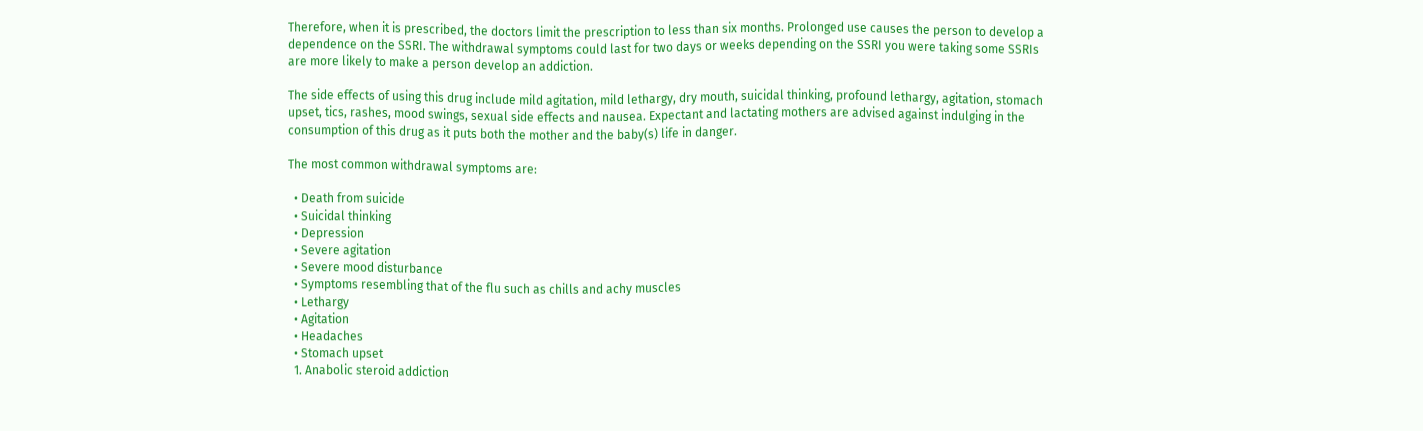Therefore, when it is prescribed, the doctors limit the prescription to less than six months. Prolonged use causes the person to develop a dependence on the SSRI. The withdrawal symptoms could last for two days or weeks depending on the SSRI you were taking some SSRIs are more likely to make a person develop an addiction.

The side effects of using this drug include mild agitation, mild lethargy, dry mouth, suicidal thinking, profound lethargy, agitation, stomach upset, tics, rashes, mood swings, sexual side effects and nausea. Expectant and lactating mothers are advised against indulging in the consumption of this drug as it puts both the mother and the baby(s) life in danger.

The most common withdrawal symptoms are:

  • Death from suicide
  • Suicidal thinking
  • Depression
  • Severe agitation
  • Severe mood disturbance
  • Symptoms resembling that of the flu such as chills and achy muscles
  • Lethargy
  • Agitation
  • Headaches
  • Stomach upset
  1. Anabolic steroid addiction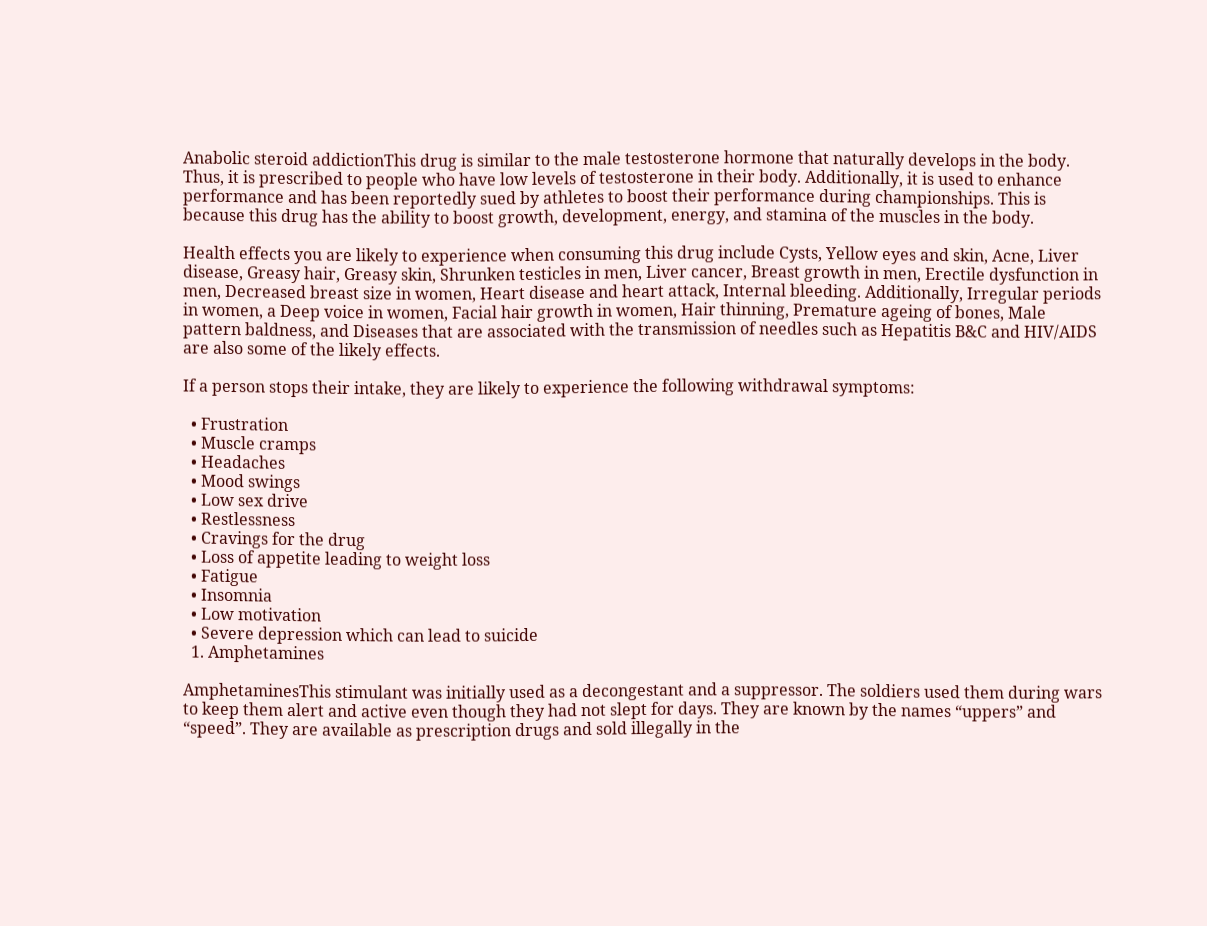Anabolic steroid addictionThis drug is similar to the male testosterone hormone that naturally develops in the body. Thus, it is prescribed to people who have low levels of testosterone in their body. Additionally, it is used to enhance performance and has been reportedly sued by athletes to boost their performance during championships. This is because this drug has the ability to boost growth, development, energy, and stamina of the muscles in the body.

Health effects you are likely to experience when consuming this drug include Cysts, Yellow eyes and skin, Acne, Liver disease, Greasy hair, Greasy skin, Shrunken testicles in men, Liver cancer, Breast growth in men, Erectile dysfunction in men, Decreased breast size in women, Heart disease and heart attack, Internal bleeding. Additionally, Irregular periods in women, a Deep voice in women, Facial hair growth in women, Hair thinning, Premature ageing of bones, Male pattern baldness, and Diseases that are associated with the transmission of needles such as Hepatitis B&C and HIV/AIDS are also some of the likely effects.

If a person stops their intake, they are likely to experience the following withdrawal symptoms:

  • Frustration
  • Muscle cramps
  • Headaches
  • Mood swings
  • Low sex drive
  • Restlessness
  • Cravings for the drug
  • Loss of appetite leading to weight loss
  • Fatigue
  • Insomnia
  • Low motivation
  • Severe depression which can lead to suicide
  1. Amphetamines

AmphetaminesThis stimulant was initially used as a decongestant and a suppressor. The soldiers used them during wars to keep them alert and active even though they had not slept for days. They are known by the names “uppers” and “speed”. They are available as prescription drugs and sold illegally in the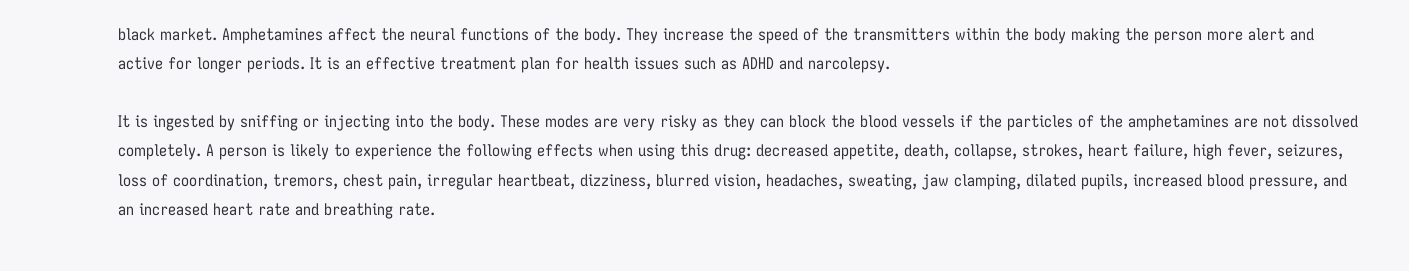black market. Amphetamines affect the neural functions of the body. They increase the speed of the transmitters within the body making the person more alert and active for longer periods. It is an effective treatment plan for health issues such as ADHD and narcolepsy.

It is ingested by sniffing or injecting into the body. These modes are very risky as they can block the blood vessels if the particles of the amphetamines are not dissolved completely. A person is likely to experience the following effects when using this drug: decreased appetite, death, collapse, strokes, heart failure, high fever, seizures, loss of coordination, tremors, chest pain, irregular heartbeat, dizziness, blurred vision, headaches, sweating, jaw clamping, dilated pupils, increased blood pressure, and an increased heart rate and breathing rate.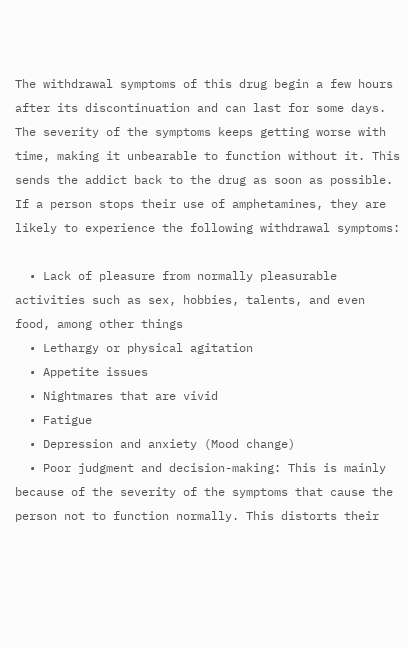The withdrawal symptoms of this drug begin a few hours after its discontinuation and can last for some days. The severity of the symptoms keeps getting worse with time, making it unbearable to function without it. This sends the addict back to the drug as soon as possible. If a person stops their use of amphetamines, they are likely to experience the following withdrawal symptoms:

  • Lack of pleasure from normally pleasurable activities such as sex, hobbies, talents, and even food, among other things
  • Lethargy or physical agitation
  • Appetite issues
  • Nightmares that are vivid
  • Fatigue
  • Depression and anxiety (Mood change)
  • Poor judgment and decision-making: This is mainly because of the severity of the symptoms that cause the person not to function normally. This distorts their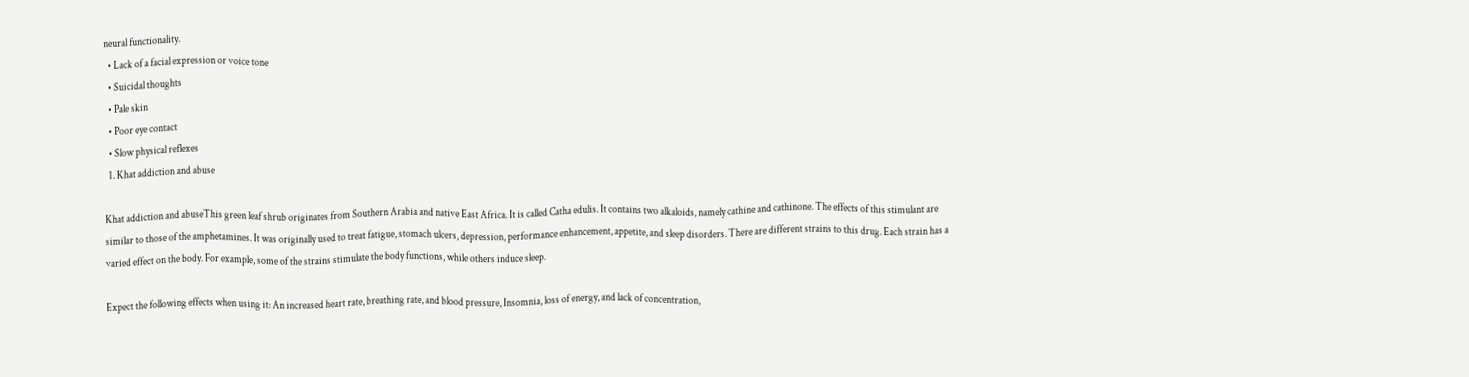neural functionality.
  • Lack of a facial expression or voice tone
  • Suicidal thoughts
  • Pale skin
  • Poor eye contact
  • Slow physical reflexes
  1. Khat addiction and abuse

Khat addiction and abuseThis green leaf shrub originates from Southern Arabia and native East Africa. It is called Catha edulis. It contains two alkaloids, namely cathine and cathinone. The effects of this stimulant are similar to those of the amphetamines. It was originally used to treat fatigue, stomach ulcers, depression, performance enhancement, appetite, and sleep disorders. There are different strains to this drug. Each strain has a varied effect on the body. For example, some of the strains stimulate the body functions, while others induce sleep.

Expect the following effects when using it: An increased heart rate, breathing rate, and blood pressure, Insomnia, loss of energy, and lack of concentration,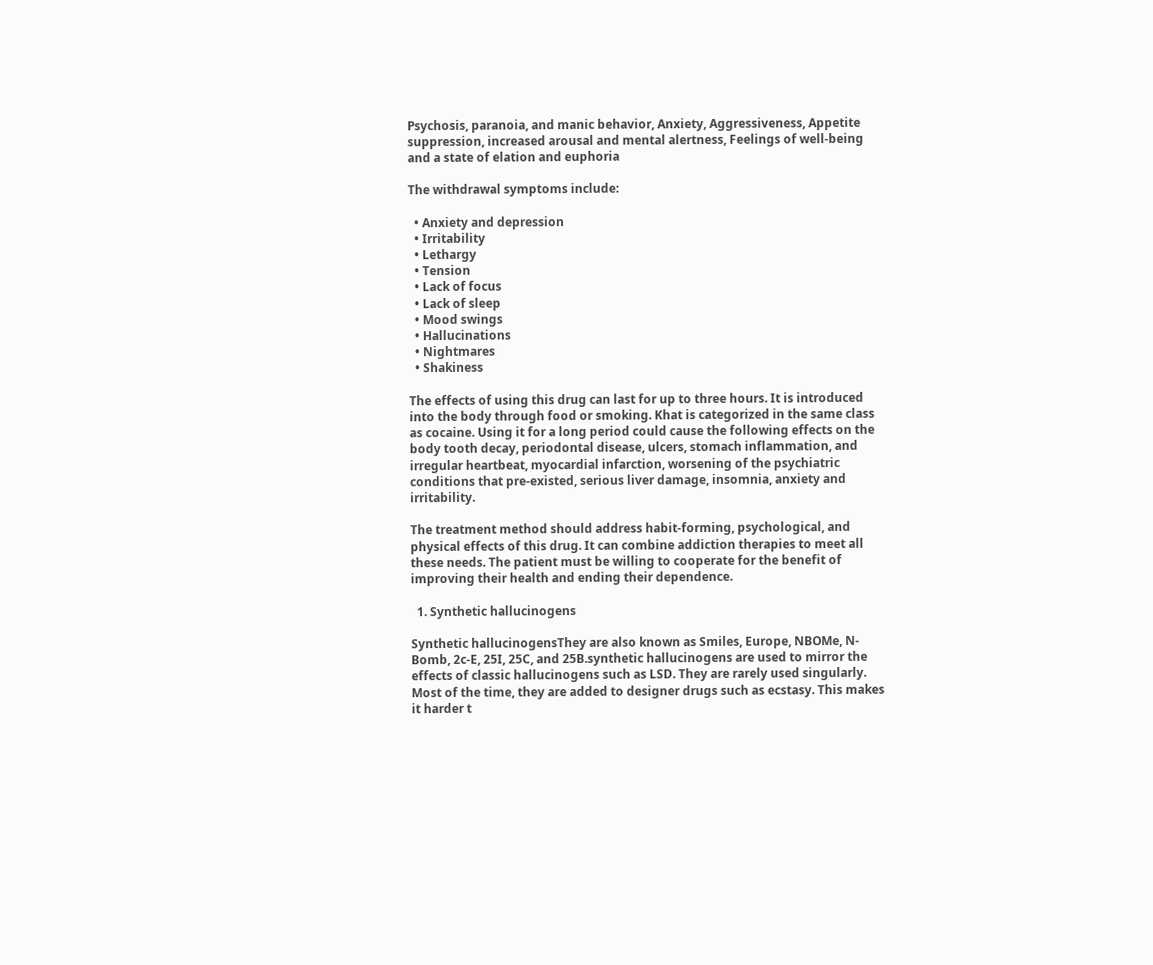Psychosis, paranoia, and manic behavior, Anxiety, Aggressiveness, Appetite suppression, increased arousal and mental alertness, Feelings of well-being and a state of elation and euphoria

The withdrawal symptoms include:

  • Anxiety and depression
  • Irritability
  • Lethargy
  • Tension
  • Lack of focus
  • Lack of sleep
  • Mood swings
  • Hallucinations
  • Nightmares
  • Shakiness

The effects of using this drug can last for up to three hours. It is introduced into the body through food or smoking. Khat is categorized in the same class as cocaine. Using it for a long period could cause the following effects on the body tooth decay, periodontal disease, ulcers, stomach inflammation, and irregular heartbeat, myocardial infarction, worsening of the psychiatric conditions that pre-existed, serious liver damage, insomnia, anxiety and irritability.

The treatment method should address habit-forming, psychological, and physical effects of this drug. It can combine addiction therapies to meet all these needs. The patient must be willing to cooperate for the benefit of improving their health and ending their dependence.

  1. Synthetic hallucinogens

Synthetic hallucinogensThey are also known as Smiles, Europe, NBOMe, N-Bomb, 2c-E, 25I, 25C, and 25B.synthetic hallucinogens are used to mirror the effects of classic hallucinogens such as LSD. They are rarely used singularly. Most of the time, they are added to designer drugs such as ecstasy. This makes it harder t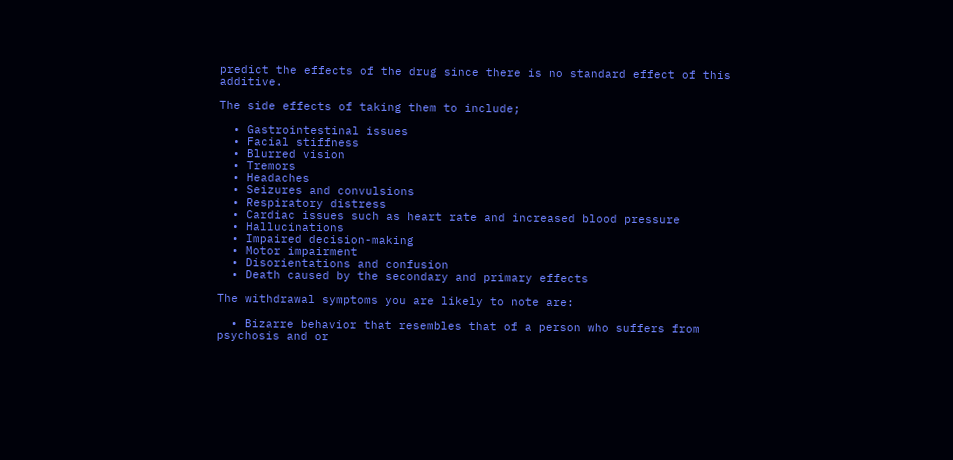predict the effects of the drug since there is no standard effect of this additive.

The side effects of taking them to include;

  • Gastrointestinal issues
  • Facial stiffness
  • Blurred vision
  • Tremors
  • Headaches
  • Seizures and convulsions
  • Respiratory distress
  • Cardiac issues such as heart rate and increased blood pressure
  • Hallucinations
  • Impaired decision-making
  • Motor impairment
  • Disorientations and confusion
  • Death caused by the secondary and primary effects

The withdrawal symptoms you are likely to note are:

  • Bizarre behavior that resembles that of a person who suffers from psychosis and or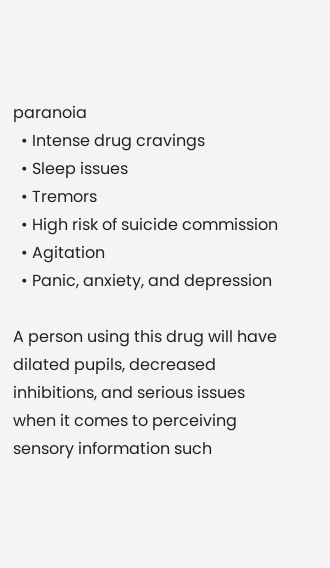paranoia
  • Intense drug cravings
  • Sleep issues
  • Tremors
  • High risk of suicide commission
  • Agitation
  • Panic, anxiety, and depression

A person using this drug will have dilated pupils, decreased inhibitions, and serious issues when it comes to perceiving sensory information such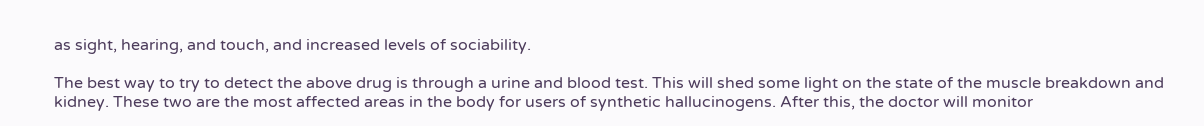as sight, hearing, and touch, and increased levels of sociability.

The best way to try to detect the above drug is through a urine and blood test. This will shed some light on the state of the muscle breakdown and kidney. These two are the most affected areas in the body for users of synthetic hallucinogens. After this, the doctor will monitor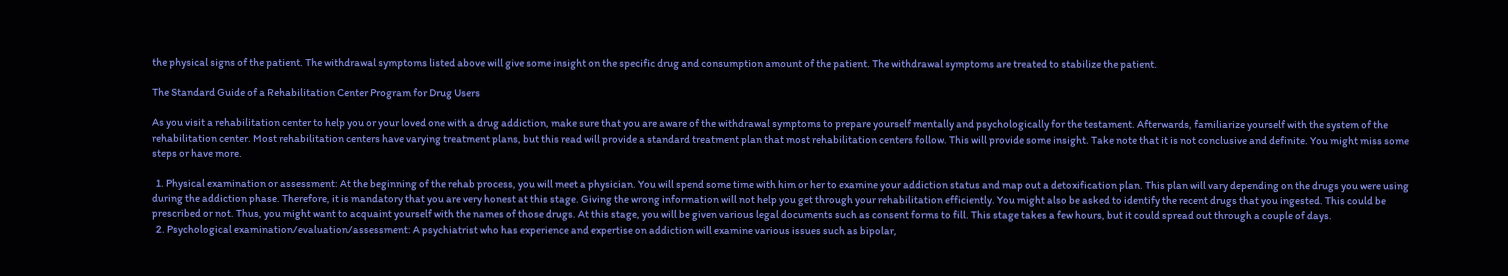the physical signs of the patient. The withdrawal symptoms listed above will give some insight on the specific drug and consumption amount of the patient. The withdrawal symptoms are treated to stabilize the patient.

The Standard Guide of a Rehabilitation Center Program for Drug Users

As you visit a rehabilitation center to help you or your loved one with a drug addiction, make sure that you are aware of the withdrawal symptoms to prepare yourself mentally and psychologically for the testament. Afterwards, familiarize yourself with the system of the rehabilitation center. Most rehabilitation centers have varying treatment plans, but this read will provide a standard treatment plan that most rehabilitation centers follow. This will provide some insight. Take note that it is not conclusive and definite. You might miss some steps or have more.

  1. Physical examination or assessment: At the beginning of the rehab process, you will meet a physician. You will spend some time with him or her to examine your addiction status and map out a detoxification plan. This plan will vary depending on the drugs you were using during the addiction phase. Therefore, it is mandatory that you are very honest at this stage. Giving the wrong information will not help you get through your rehabilitation efficiently. You might also be asked to identify the recent drugs that you ingested. This could be prescribed or not. Thus, you might want to acquaint yourself with the names of those drugs. At this stage, you will be given various legal documents such as consent forms to fill. This stage takes a few hours, but it could spread out through a couple of days.
  2. Psychological examination/evaluation/assessment: A psychiatrist who has experience and expertise on addiction will examine various issues such as bipolar,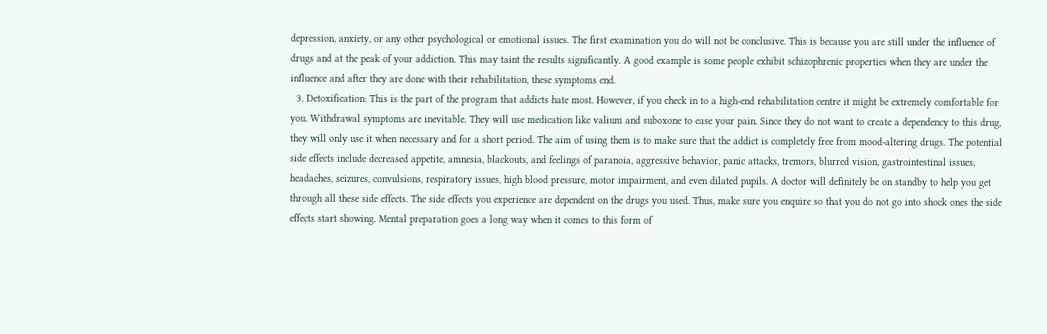depression, anxiety, or any other psychological or emotional issues. The first examination you do will not be conclusive. This is because you are still under the influence of drugs and at the peak of your addiction. This may taint the results significantly. A good example is some people exhibit schizophrenic properties when they are under the influence and after they are done with their rehabilitation, these symptoms end.
  3. Detoxification: This is the part of the program that addicts hate most. However, if you check in to a high-end rehabilitation centre it might be extremely comfortable for you. Withdrawal symptoms are inevitable. They will use medication like valium and suboxone to ease your pain. Since they do not want to create a dependency to this drug, they will only use it when necessary and for a short period. The aim of using them is to make sure that the addict is completely free from mood-altering drugs. The potential side effects include decreased appetite, amnesia, blackouts, and feelings of paranoia, aggressive behavior, panic attacks, tremors, blurred vision, gastrointestinal issues, headaches, seizures, convulsions, respiratory issues, high blood pressure, motor impairment, and even dilated pupils. A doctor will definitely be on standby to help you get through all these side effects. The side effects you experience are dependent on the drugs you used. Thus, make sure you enquire so that you do not go into shock ones the side effects start showing. Mental preparation goes a long way when it comes to this form of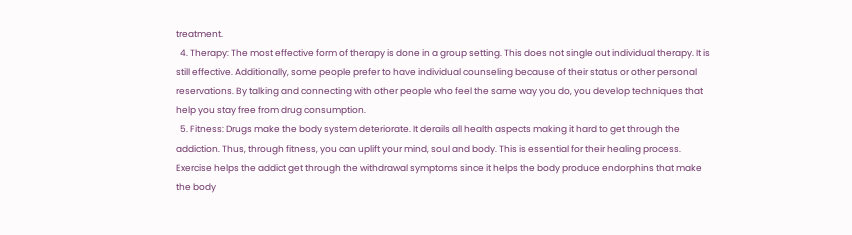treatment.
  4. Therapy: The most effective form of therapy is done in a group setting. This does not single out individual therapy. It is still effective. Additionally, some people prefer to have individual counseling because of their status or other personal reservations. By talking and connecting with other people who feel the same way you do, you develop techniques that help you stay free from drug consumption.
  5. Fitness: Drugs make the body system deteriorate. It derails all health aspects making it hard to get through the addiction. Thus, through fitness, you can uplift your mind, soul and body. This is essential for their healing process. Exercise helps the addict get through the withdrawal symptoms since it helps the body produce endorphins that make the body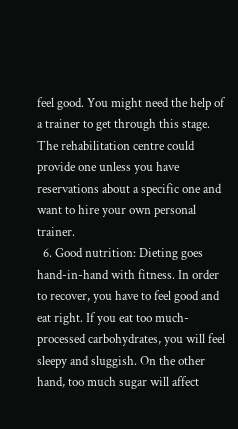feel good. You might need the help of a trainer to get through this stage. The rehabilitation centre could provide one unless you have reservations about a specific one and want to hire your own personal trainer.
  6. Good nutrition: Dieting goes hand-in-hand with fitness. In order to recover, you have to feel good and eat right. If you eat too much-processed carbohydrates, you will feel sleepy and sluggish. On the other hand, too much sugar will affect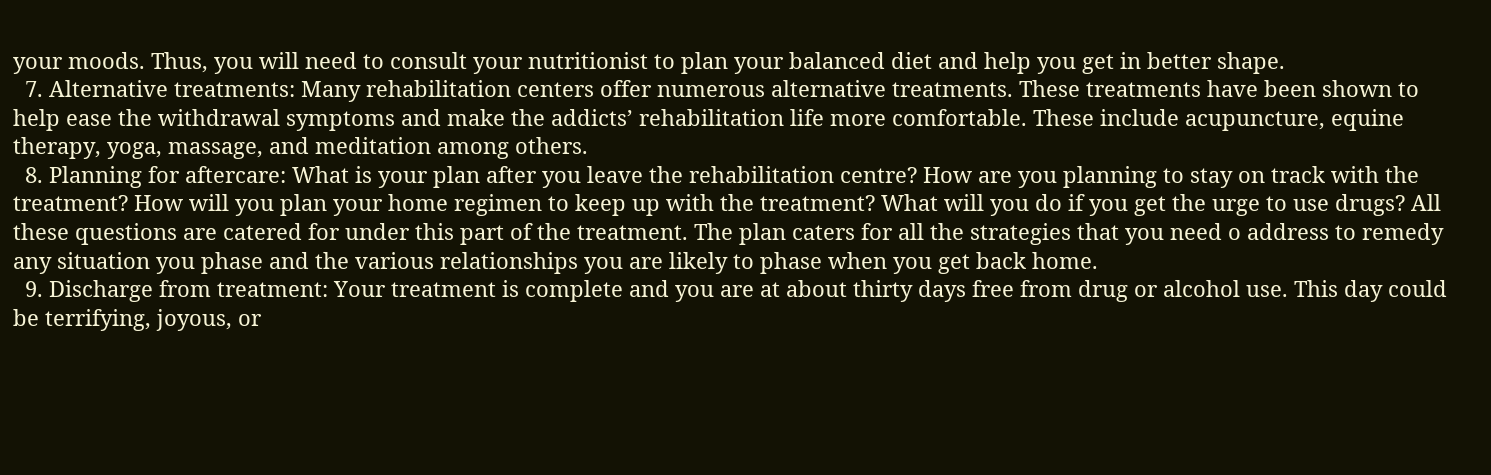your moods. Thus, you will need to consult your nutritionist to plan your balanced diet and help you get in better shape.
  7. Alternative treatments: Many rehabilitation centers offer numerous alternative treatments. These treatments have been shown to help ease the withdrawal symptoms and make the addicts’ rehabilitation life more comfortable. These include acupuncture, equine therapy, yoga, massage, and meditation among others.
  8. Planning for aftercare: What is your plan after you leave the rehabilitation centre? How are you planning to stay on track with the treatment? How will you plan your home regimen to keep up with the treatment? What will you do if you get the urge to use drugs? All these questions are catered for under this part of the treatment. The plan caters for all the strategies that you need o address to remedy any situation you phase and the various relationships you are likely to phase when you get back home.
  9. Discharge from treatment: Your treatment is complete and you are at about thirty days free from drug or alcohol use. This day could be terrifying, joyous, or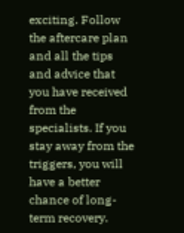exciting. Follow the aftercare plan and all the tips and advice that you have received from the specialists. If you stay away from the triggers, you will have a better chance of long-term recovery.